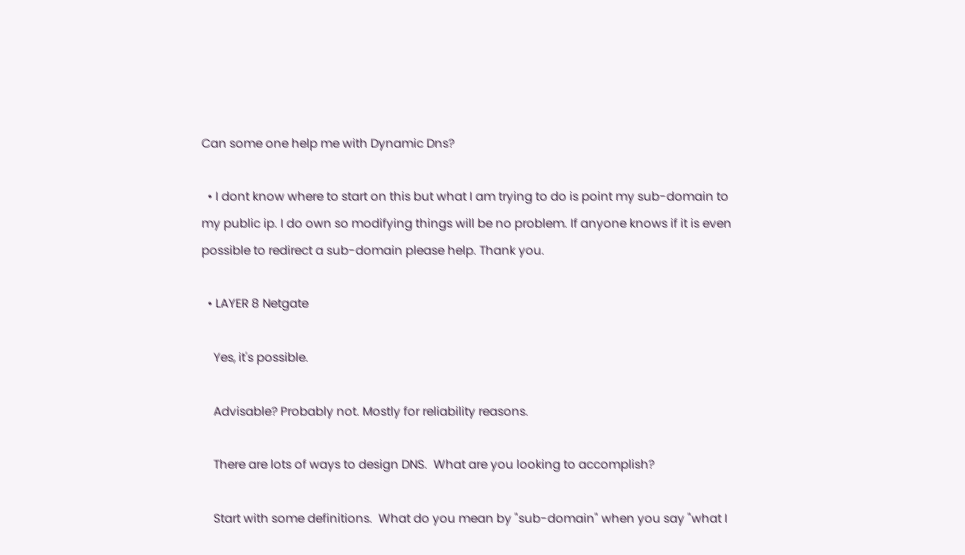Can some one help me with Dynamic Dns?

  • I dont know where to start on this but what I am trying to do is point my sub-domain to my public ip. I do own so modifying things will be no problem. If anyone knows if it is even possible to redirect a sub-domain please help. Thank you.

  • LAYER 8 Netgate

    Yes, it's possible.

    Advisable? Probably not. Mostly for reliability reasons.

    There are lots of ways to design DNS.  What are you looking to accomplish?

    Start with some definitions.  What do you mean by "sub-domain" when you say "what I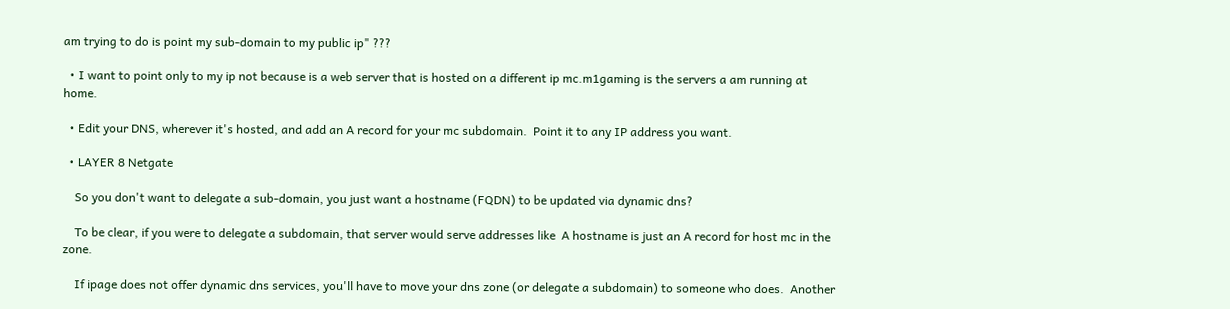am trying to do is point my sub-domain to my public ip" ???

  • I want to point only to my ip not because is a web server that is hosted on a different ip mc.m1gaming is the servers a am running at home.

  • Edit your DNS, wherever it's hosted, and add an A record for your mc subdomain.  Point it to any IP address you want.

  • LAYER 8 Netgate

    So you don't want to delegate a sub-domain, you just want a hostname (FQDN) to be updated via dynamic dns?

    To be clear, if you were to delegate a subdomain, that server would serve addresses like  A hostname is just an A record for host mc in the zone.

    If ipage does not offer dynamic dns services, you'll have to move your dns zone (or delegate a subdomain) to someone who does.  Another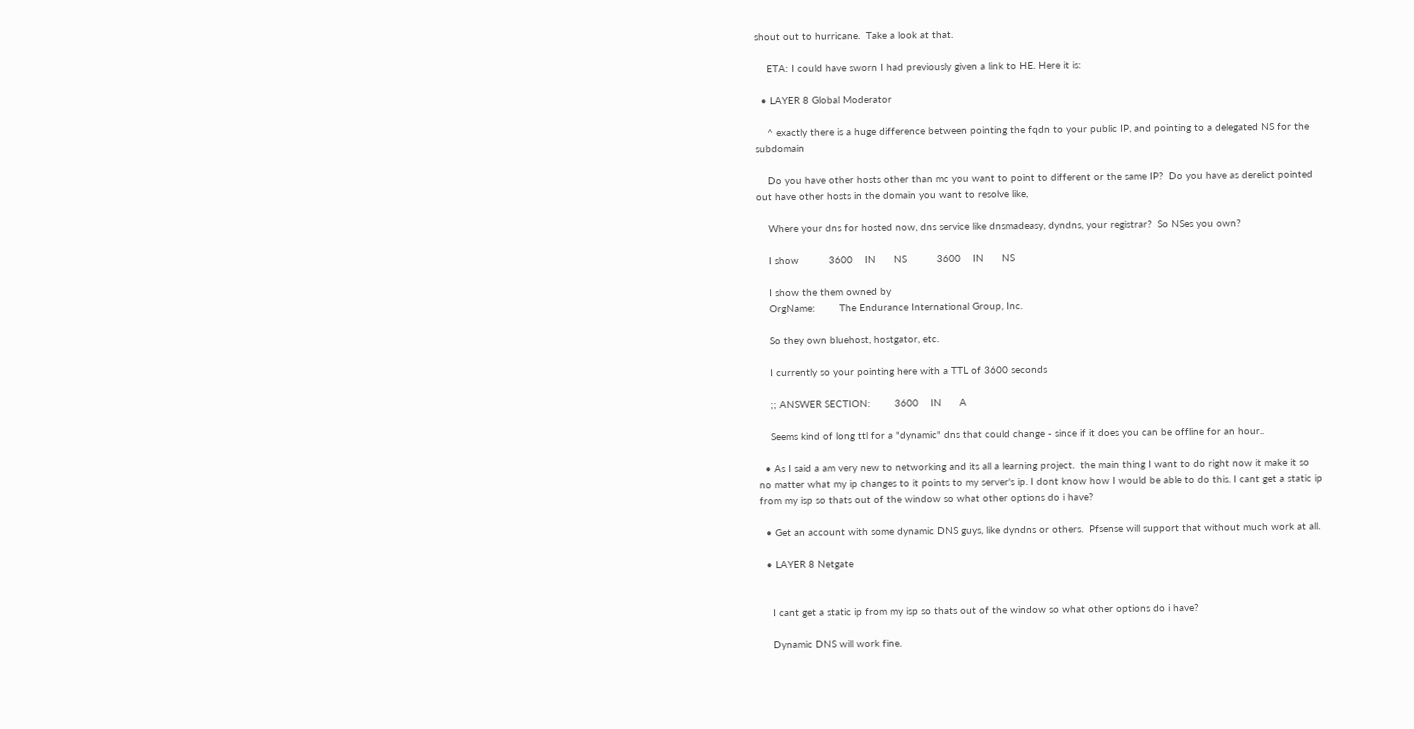shout out to hurricane.  Take a look at that.

    ETA: I could have sworn I had previously given a link to HE. Here it is:

  • LAYER 8 Global Moderator

    ^ exactly there is a huge difference between pointing the fqdn to your public IP, and pointing to a delegated NS for the subdomain

    Do you have other hosts other than mc you want to point to different or the same IP?  Do you have as derelict pointed out have other hosts in the domain you want to resolve like,

    Where your dns for hosted now, dns service like dnsmadeasy, dyndns, your registrar?  So NSes you own?

    I show          3600    IN      NS          3600    IN      NS

    I show the them owned by
    OrgName:        The Endurance International Group, Inc.

    So they own bluehost, hostgator, etc.

    I currently so your pointing here with a TTL of 3600 seconds

    ;; ANSWER SECTION:        3600    IN      A

    Seems kind of long ttl for a "dynamic" dns that could change - since if it does you can be offline for an hour..

  • As I said a am very new to networking and its all a learning project.  the main thing I want to do right now it make it so no matter what my ip changes to it points to my server's ip. I dont know how I would be able to do this. I cant get a static ip from my isp so thats out of the window so what other options do i have?

  • Get an account with some dynamic DNS guys, like dyndns or others.  Pfsense will support that without much work at all.

  • LAYER 8 Netgate


    I cant get a static ip from my isp so thats out of the window so what other options do i have?

    Dynamic DNS will work fine.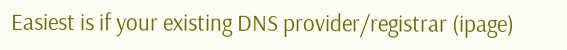Easiest is if your existing DNS provider/registrar (ipage)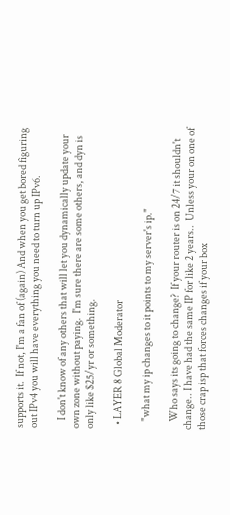supports it.  If not, I'm a fan of (again) And when you get bored figuring out IPv4 you will have everything you need to turn up IPv6.

    I don't know of any others that will let you dynamically update your own zone without paying.  I'm sure there are some others, and dyn is only like $25/yr or something.

  • LAYER 8 Global Moderator

    "what my ip changes to it points to my server's ip."

    Who says its going to change?  If your router is on 24/7 it shouldn't change.. I have had the same IP for like 2 years..  Unless your on one of those crap isp that forces changes if your box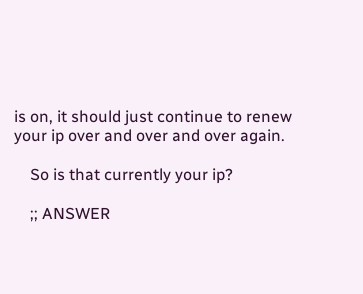is on, it should just continue to renew your ip over and over and over again.

    So is that currently your ip?

    ;; ANSWER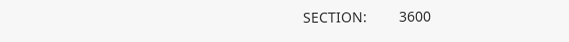SECTION:        3600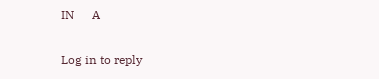IN      A

Log in to reply